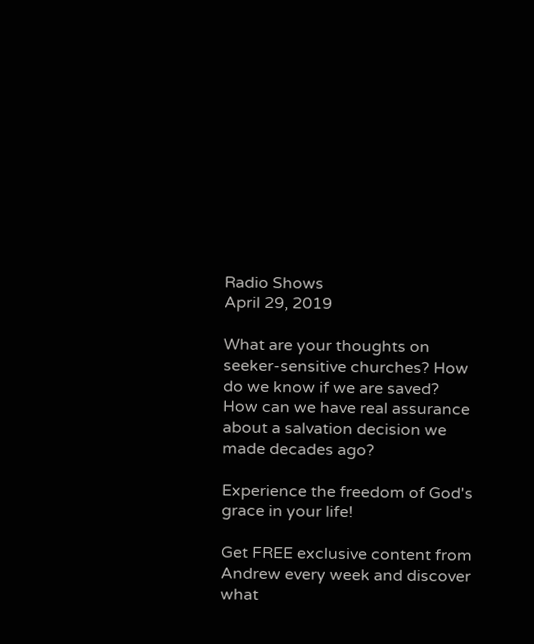Radio Shows
April 29, 2019

What are your thoughts on seeker-sensitive churches? How do we know if we are saved? How can we have real assurance about a salvation decision we made decades ago?

Experience the freedom of God's grace in your life!

Get FREE exclusive content from Andrew every week and discover what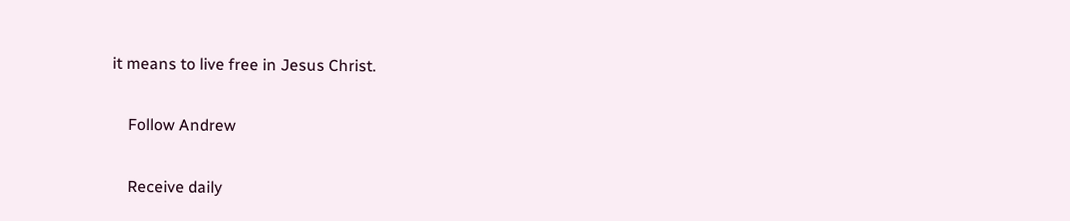it means to live free in Jesus Christ.

    Follow Andrew

    Receive daily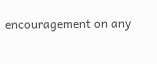encouragement on any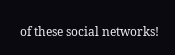of these social networks!